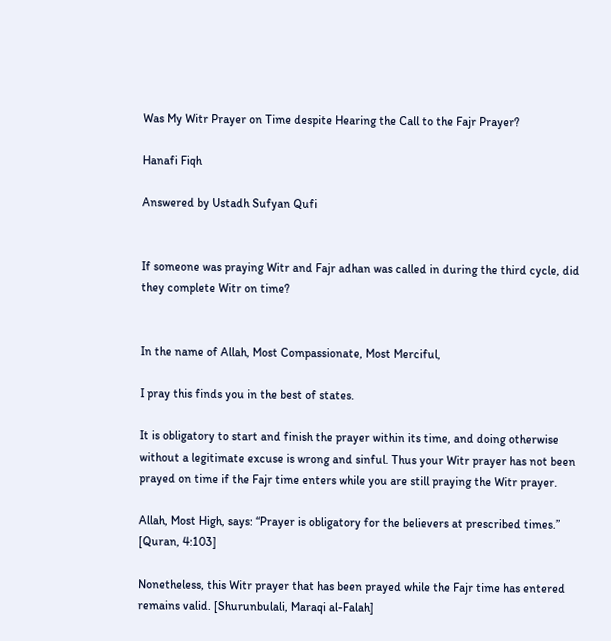Was My Witr Prayer on Time despite Hearing the Call to the Fajr Prayer?

Hanafi Fiqh

Answered by Ustadh Sufyan Qufi


If someone was praying Witr and Fajr adhan was called in during the third cycle, did they complete Witr on time?


In the name of Allah, Most Compassionate, Most Merciful,

I pray this finds you in the best of states.

It is obligatory to start and finish the prayer within its time, and doing otherwise without a legitimate excuse is wrong and sinful. Thus your Witr prayer has not been prayed on time if the Fajr time enters while you are still praying the Witr prayer.

Allah, Most High, says: “Prayer is obligatory for the believers at prescribed times.” [Quran, 4:103]

Nonetheless, this Witr prayer that has been prayed while the Fajr time has entered remains valid. [Shurunbulali, Maraqi al-Falah]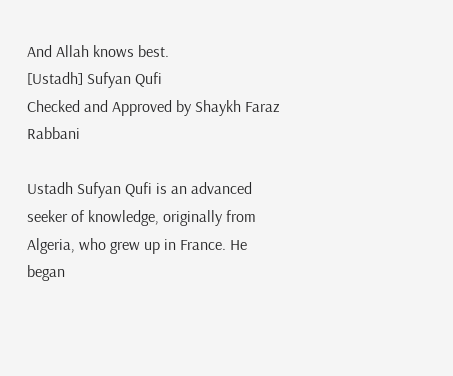And Allah knows best.
[Ustadh] Sufyan Qufi
Checked and Approved by Shaykh Faraz Rabbani

Ustadh Sufyan Qufi is an advanced seeker of knowledge, originally from Algeria, who grew up in France. He began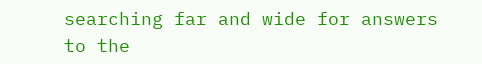searching far and wide for answers to the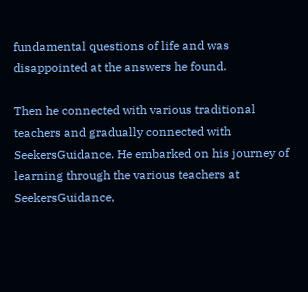fundamental questions of life and was disappointed at the answers he found.

Then he connected with various traditional teachers and gradually connected with SeekersGuidance. He embarked on his journey of learning through the various teachers at SeekersGuidance,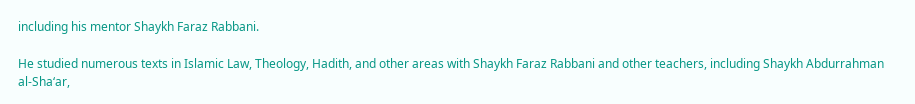including his mentor Shaykh Faraz Rabbani.

He studied numerous texts in Islamic Law, Theology, Hadith, and other areas with Shaykh Faraz Rabbani and other teachers, including Shaykh Abdurrahman al-Sha‘ar,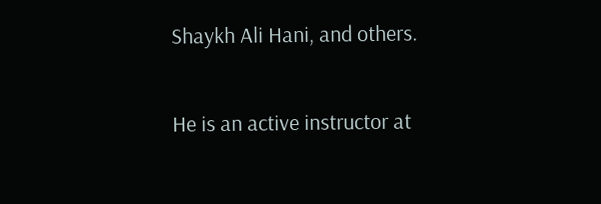Shaykh Ali Hani, and others.

He is an active instructor at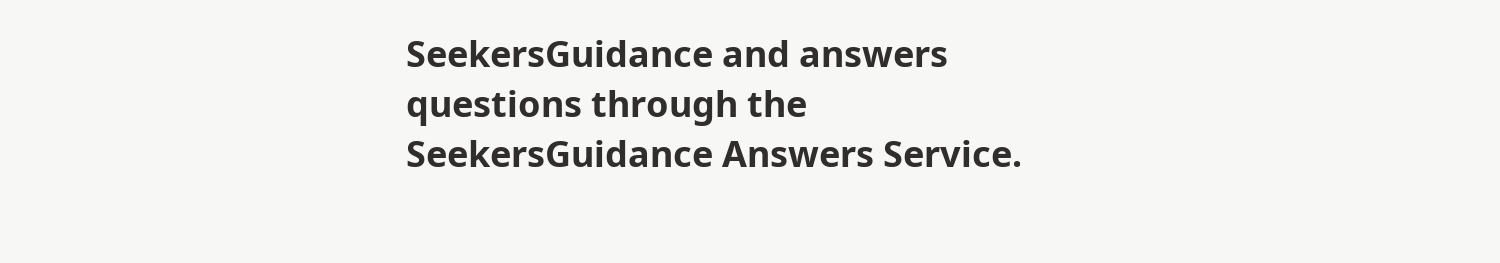SeekersGuidance and answers questions through the SeekersGuidance Answers Service.